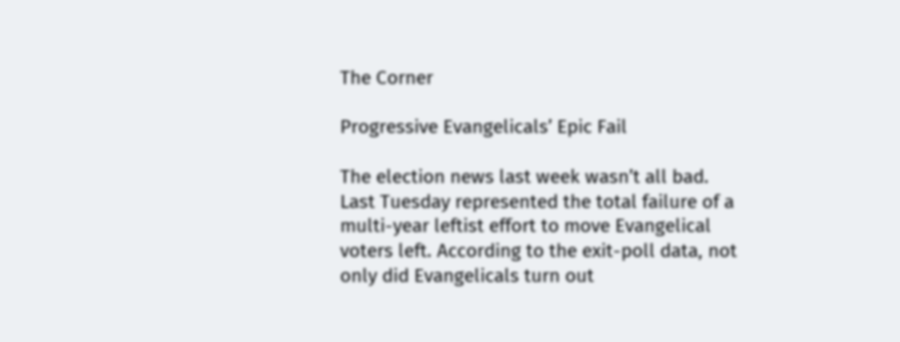The Corner

Progressive Evangelicals’ Epic Fail

The election news last week wasn’t all bad. Last Tuesday represented the total failure of a multi-year leftist effort to move Evangelical voters left. According to the exit-poll data, not only did Evangelicals turn out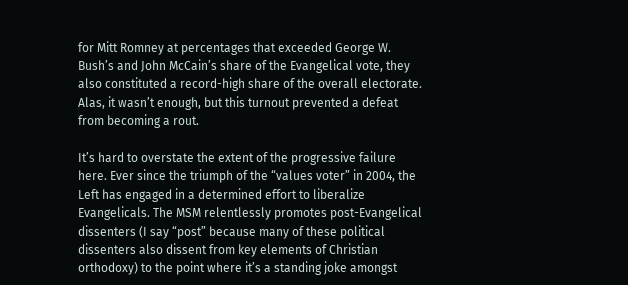for Mitt Romney at percentages that exceeded George W. Bush’s and John McCain’s share of the Evangelical vote, they also constituted a record-high share of the overall electorate. Alas, it wasn’t enough, but this turnout prevented a defeat from becoming a rout.

It’s hard to overstate the extent of the progressive failure here. Ever since the triumph of the “values voter” in 2004, the Left has engaged in a determined effort to liberalize Evangelicals. The MSM relentlessly promotes post-Evangelical dissenters (I say “post” because many of these political dissenters also dissent from key elements of Christian orthodoxy) to the point where it’s a standing joke amongst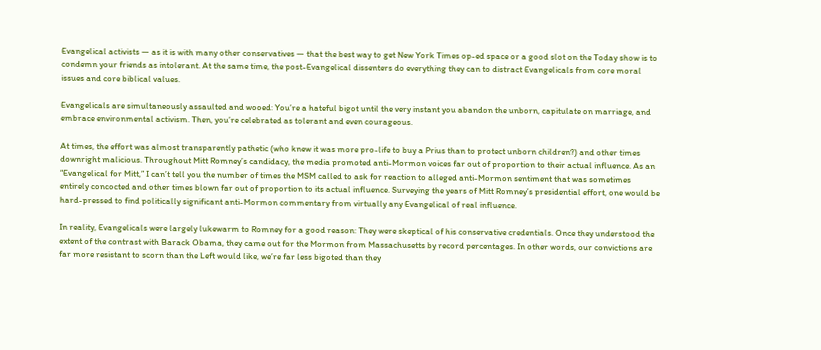Evangelical activists — as it is with many other conservatives — that the best way to get New York Times op-ed space or a good slot on the Today show is to condemn your friends as intolerant. At the same time, the post-Evangelical dissenters do everything they can to distract Evangelicals from core moral issues and core biblical values.

Evangelicals are simultaneously assaulted and wooed: You’re a hateful bigot until the very instant you abandon the unborn, capitulate on marriage, and embrace environmental activism. Then, you’re celebrated as tolerant and even courageous.

At times, the effort was almost transparently pathetic (who knew it was more pro-life to buy a Prius than to protect unborn children?) and other times downright malicious. Throughout Mitt Romney’s candidacy, the media promoted anti-Mormon voices far out of proportion to their actual influence. As an “Evangelical for Mitt,” I can’t tell you the number of times the MSM called to ask for reaction to alleged anti-Mormon sentiment that was sometimes entirely concocted and other times blown far out of proportion to its actual influence. Surveying the years of Mitt Romney’s presidential effort, one would be hard-pressed to find politically significant anti-Mormon commentary from virtually any Evangelical of real influence.

In reality, Evangelicals were largely lukewarm to Romney for a good reason: They were skeptical of his conservative credentials. Once they understood the extent of the contrast with Barack Obama, they came out for the Mormon from Massachusetts by record percentages. In other words, our convictions are far more resistant to scorn than the Left would like, we’re far less bigoted than they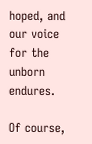hoped, and our voice for the unborn endures.

Of course,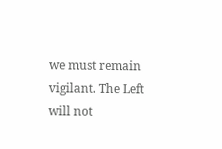we must remain vigilant. The Left will not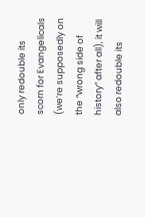only redouble its scorn for Evangelicals (we’re supposedly on the “wrong side of history” after all), it will also redouble its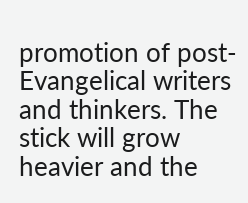promotion of post-Evangelical writers and thinkers. The stick will grow heavier and the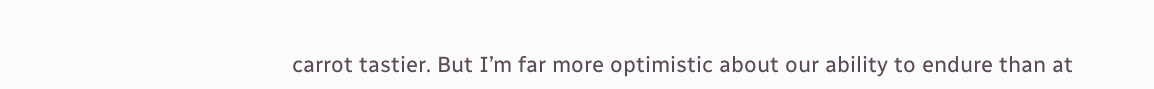carrot tastier. But I’m far more optimistic about our ability to endure than at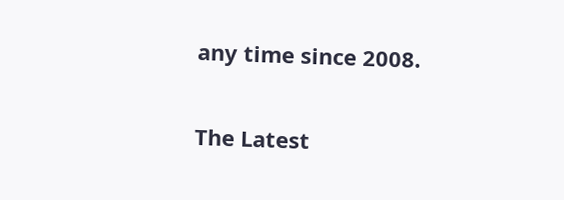any time since 2008.


The Latest